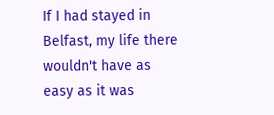If I had stayed in Belfast, my life there wouldn't have as easy as it was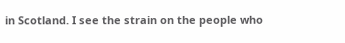in Scotland. I see the strain on the people who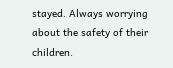stayed. Always worrying about the safety of their children.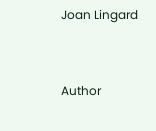Joan Lingard


Author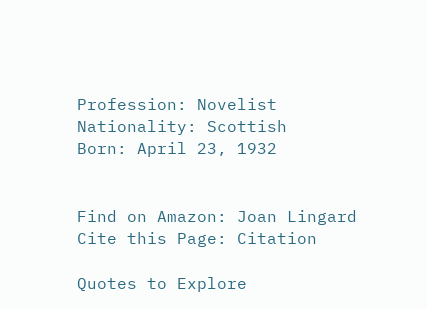Profession: Novelist
Nationality: Scottish
Born: April 23, 1932


Find on Amazon: Joan Lingard
Cite this Page: Citation

Quotes to Explore